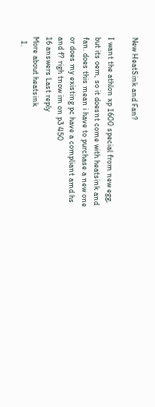New HeatSink and Fan?

I want the athlon xp 1600 special from new egg, but its oem, so it doesnt come with heatsink and fan. does this mean i have to purchase a new one or does my existing pc have a compliant amd hs and f? righ tnow im on p3 450
16 answers Last reply
More about heatsink
  1.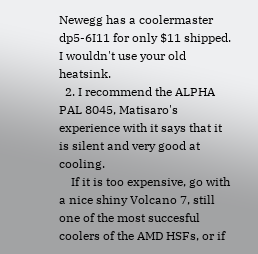Newegg has a coolermaster dp5-6I11 for only $11 shipped. I wouldn't use your old heatsink.
  2. I recommend the ALPHA PAL 8045, Matisaro's experience with it says that it is silent and very good at cooling.
    If it is too expensive, go with a nice shiny Volcano 7, still one of the most succesful coolers of the AMD HSFs, or if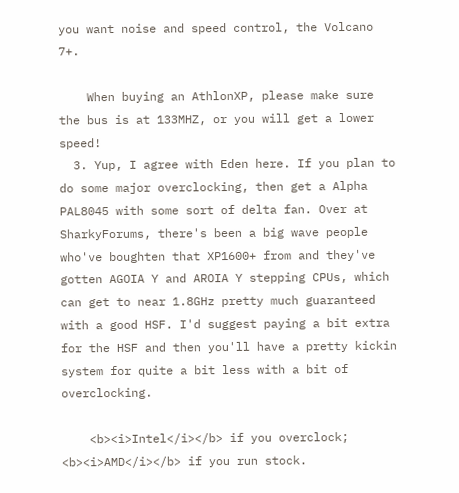you want noise and speed control, the Volcano 7+.

    When buying an AthlonXP, please make sure the bus is at 133MHZ, or you will get a lower speed!
  3. Yup, I agree with Eden here. If you plan to do some major overclocking, then get a Alpha PAL8045 with some sort of delta fan. Over at SharkyForums, there's been a big wave people who've boughten that XP1600+ from and they've gotten AGOIA Y and AROIA Y stepping CPUs, which can get to near 1.8GHz pretty much guaranteed with a good HSF. I'd suggest paying a bit extra for the HSF and then you'll have a pretty kickin system for quite a bit less with a bit of overclocking.

    <b><i>Intel</i></b> if you overclock; <b><i>AMD</i></b> if you run stock.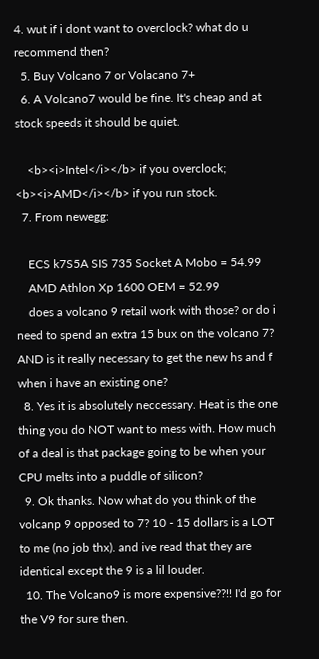4. wut if i dont want to overclock? what do u recommend then?
  5. Buy Volcano 7 or Volacano 7+
  6. A Volcano7 would be fine. It's cheap and at stock speeds it should be quiet.

    <b><i>Intel</i></b> if you overclock; <b><i>AMD</i></b> if you run stock.
  7. From newegg:

    ECS k7S5A SIS 735 Socket A Mobo = 54.99
    AMD Athlon Xp 1600 OEM = 52.99
    does a volcano 9 retail work with those? or do i need to spend an extra 15 bux on the volcano 7? AND is it really necessary to get the new hs and f when i have an existing one?
  8. Yes it is absolutely neccessary. Heat is the one thing you do NOT want to mess with. How much of a deal is that package going to be when your CPU melts into a puddle of silicon?
  9. Ok thanks. Now what do you think of the volcanp 9 opposed to 7? 10 - 15 dollars is a LOT to me (no job thx). and ive read that they are identical except the 9 is a lil louder.
  10. The Volcano9 is more expensive??!! I'd go for the V9 for sure then.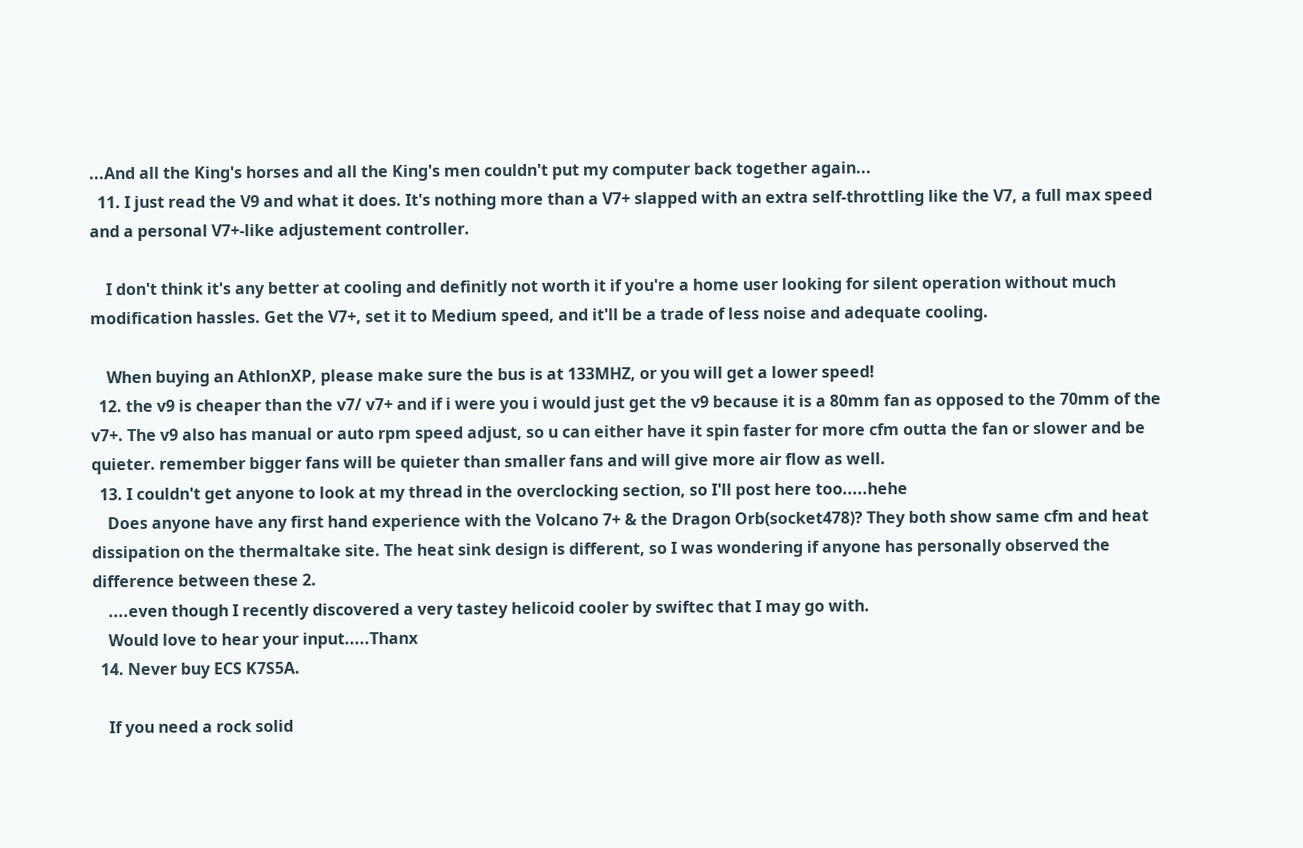...And all the King's horses and all the King's men couldn't put my computer back together again...
  11. I just read the V9 and what it does. It's nothing more than a V7+ slapped with an extra self-throttling like the V7, a full max speed and a personal V7+-like adjustement controller.

    I don't think it's any better at cooling and definitly not worth it if you're a home user looking for silent operation without much modification hassles. Get the V7+, set it to Medium speed, and it'll be a trade of less noise and adequate cooling.

    When buying an AthlonXP, please make sure the bus is at 133MHZ, or you will get a lower speed!
  12. the v9 is cheaper than the v7/ v7+ and if i were you i would just get the v9 because it is a 80mm fan as opposed to the 70mm of the v7+. The v9 also has manual or auto rpm speed adjust, so u can either have it spin faster for more cfm outta the fan or slower and be quieter. remember bigger fans will be quieter than smaller fans and will give more air flow as well.
  13. I couldn't get anyone to look at my thread in the overclocking section, so I'll post here too.....hehe
    Does anyone have any first hand experience with the Volcano 7+ & the Dragon Orb(socket478)? They both show same cfm and heat dissipation on the thermaltake site. The heat sink design is different, so I was wondering if anyone has personally observed the difference between these 2.
    ....even though I recently discovered a very tastey helicoid cooler by swiftec that I may go with.
    Would love to hear your input.....Thanx
  14. Never buy ECS K7S5A.

    If you need a rock solid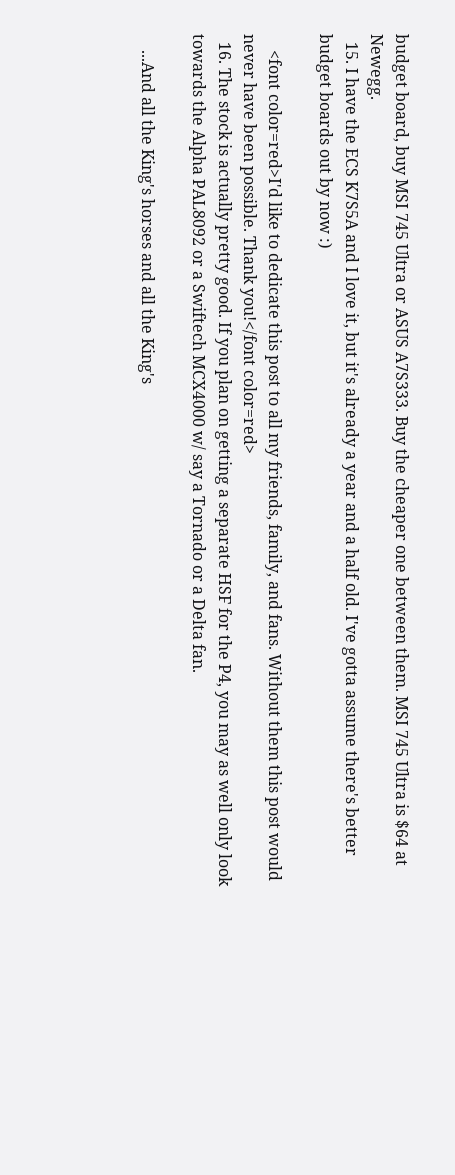budget board, buy MSI 745 Ultra or ASUS A7S333. Buy the cheaper one between them. MSI 745 Ultra is $64 at Newegg.
  15. I have the ECS K7S5A and I love it, but it's already a year and a half old. I've gotta assume there's better budget boards out by now :)

    <font color=red>I'd like to dedicate this post to all my friends, family, and fans. Without them this post would never have been possible. Thank you!</font color=red>
  16. The stock is actually pretty good. If you plan on getting a separate HSF for the P4, you may as well only look towards the Alpha PAL8092 or a Swiftech MCX4000 w/ say a Tornado or a Delta fan.

    ...And all the King's horses and all the King's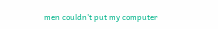men couldn't put my computer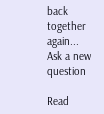back together again...
Ask a new question

Read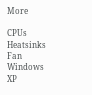More

CPUs Heatsinks Fan Windows XP